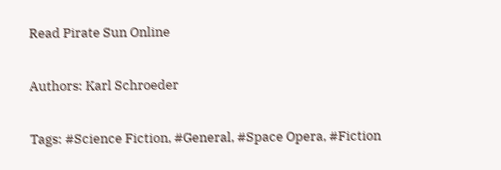Read Pirate Sun Online

Authors: Karl Schroeder

Tags: #Science Fiction, #General, #Space Opera, #Fiction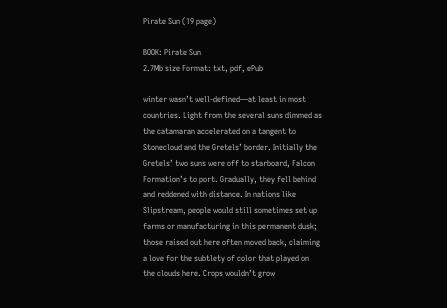Pirate Sun (19 page)

BOOK: Pirate Sun
2.7Mb size Format: txt, pdf, ePub

winter wasn’t well-defined—at least in most countries. Light from the several suns dimmed as the catamaran accelerated on a tangent to Stonecloud and the Gretels’ border. Initially the Gretels’ two suns were off to starboard, Falcon Formation’s to port. Gradually, they fell behind and reddened with distance. In nations like Slipstream, people would still sometimes set up farms or manufacturing in this permanent dusk; those raised out here often moved back, claiming a love for the subtlety of color that played on the clouds here. Crops wouldn’t grow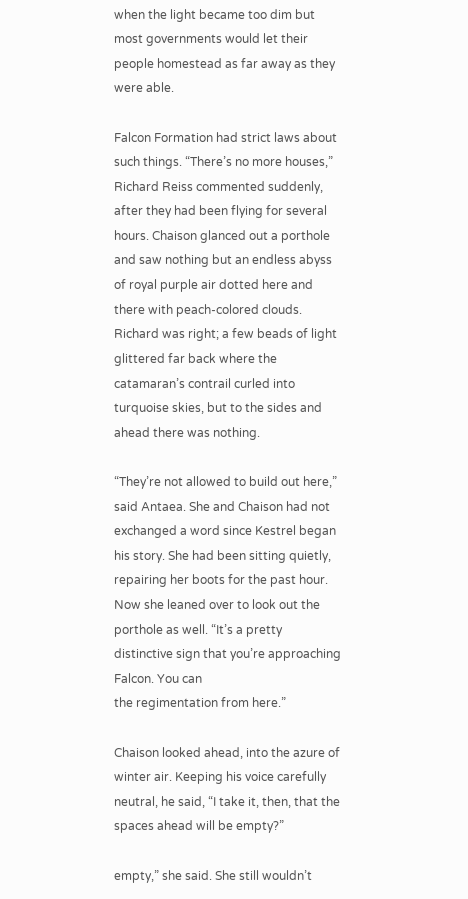when the light became too dim but most governments would let their people homestead as far away as they were able.

Falcon Formation had strict laws about such things. “There’s no more houses,” Richard Reiss commented suddenly, after they had been flying for several hours. Chaison glanced out a porthole and saw nothing but an endless abyss of royal purple air dotted here and there with peach-colored clouds. Richard was right; a few beads of light glittered far back where the catamaran’s contrail curled into turquoise skies, but to the sides and ahead there was nothing.

“They’re not allowed to build out here,” said Antaea. She and Chaison had not exchanged a word since Kestrel began his story. She had been sitting quietly, repairing her boots for the past hour. Now she leaned over to look out the porthole as well. “It’s a pretty distinctive sign that you’re approaching Falcon. You can
the regimentation from here.”

Chaison looked ahead, into the azure of winter air. Keeping his voice carefully neutral, he said, “I take it, then, that the spaces ahead will be empty?”

empty,” she said. She still wouldn’t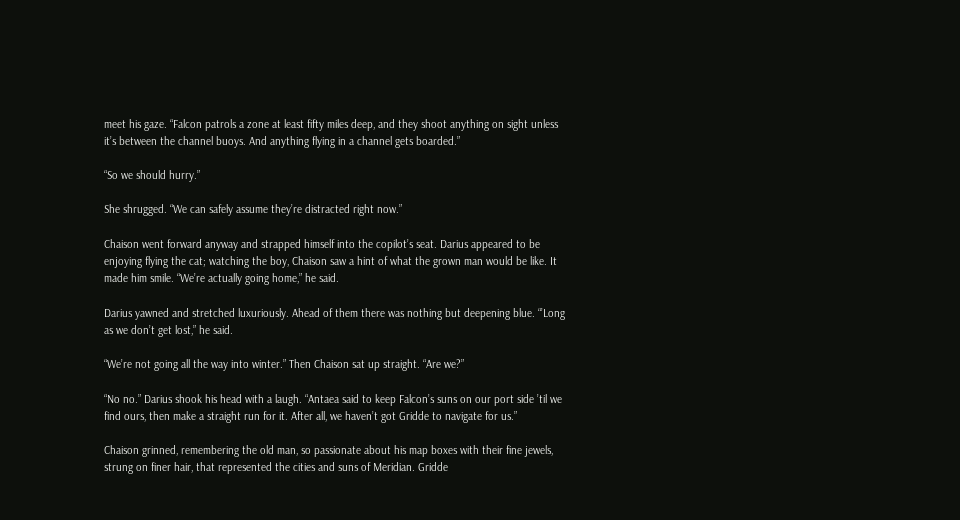meet his gaze. “Falcon patrols a zone at least fifty miles deep, and they shoot anything on sight unless it’s between the channel buoys. And anything flying in a channel gets boarded.”

“So we should hurry.”

She shrugged. “We can safely assume they’re distracted right now.”

Chaison went forward anyway and strapped himself into the copilot’s seat. Darius appeared to be enjoying flying the cat; watching the boy, Chaison saw a hint of what the grown man would be like. It made him smile. “We’re actually going home,” he said.

Darius yawned and stretched luxuriously. Ahead of them there was nothing but deepening blue. “’Long as we don’t get lost,” he said.

“We’re not going all the way into winter.” Then Chaison sat up straight. “Are we?”

“No no.” Darius shook his head with a laugh. “Antaea said to keep Falcon’s suns on our port side ’til we find ours, then make a straight run for it. After all, we haven’t got Gridde to navigate for us.”

Chaison grinned, remembering the old man, so passionate about his map boxes with their fine jewels, strung on finer hair, that represented the cities and suns of Meridian. Gridde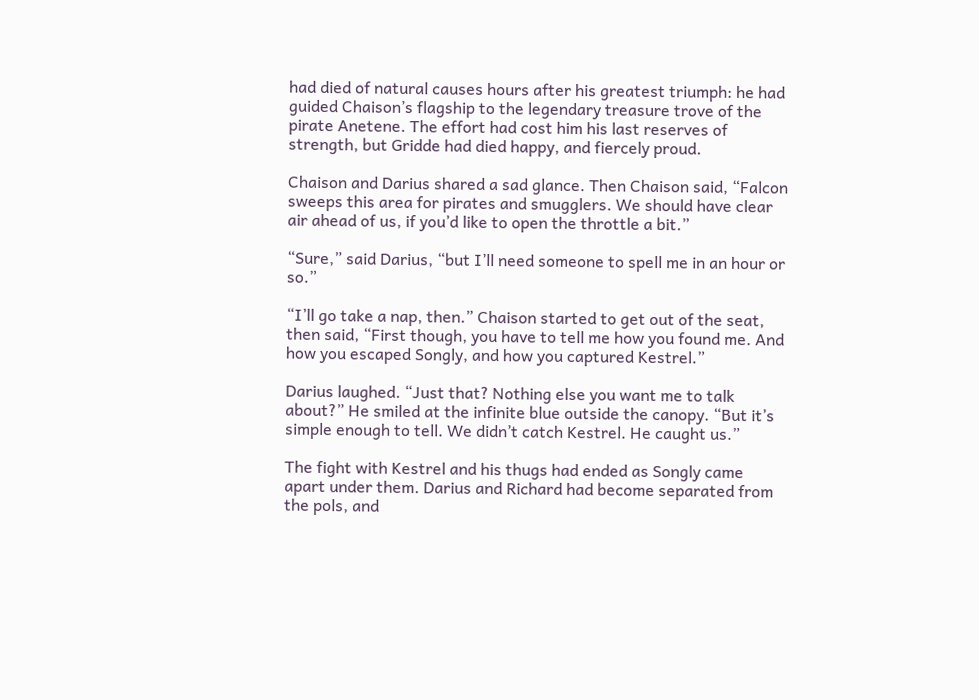had died of natural causes hours after his greatest triumph: he had guided Chaison’s flagship to the legendary treasure trove of the pirate Anetene. The effort had cost him his last reserves of strength, but Gridde had died happy, and fiercely proud.

Chaison and Darius shared a sad glance. Then Chaison said, “Falcon sweeps this area for pirates and smugglers. We should have clear air ahead of us, if you’d like to open the throttle a bit.”

“Sure,” said Darius, “but I’ll need someone to spell me in an hour or so.”

“I’ll go take a nap, then.” Chaison started to get out of the seat, then said, “First though, you have to tell me how you found me. And how you escaped Songly, and how you captured Kestrel.”

Darius laughed. “Just that? Nothing else you want me to talk about?” He smiled at the infinite blue outside the canopy. “But it’s simple enough to tell. We didn’t catch Kestrel. He caught us.”

The fight with Kestrel and his thugs had ended as Songly came apart under them. Darius and Richard had become separated from the pols, and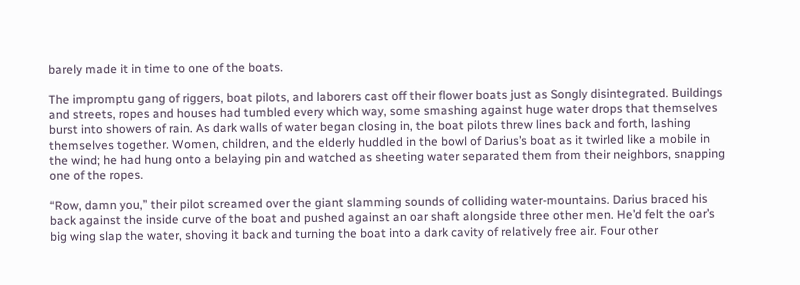barely made it in time to one of the boats.

The impromptu gang of riggers, boat pilots, and laborers cast off their flower boats just as Songly disintegrated. Buildings and streets, ropes and houses had tumbled every which way, some smashing against huge water drops that themselves burst into showers of rain. As dark walls of water began closing in, the boat pilots threw lines back and forth, lashing themselves together. Women, children, and the elderly huddled in the bowl of Darius’s boat as it twirled like a mobile in the wind; he had hung onto a belaying pin and watched as sheeting water separated them from their neighbors, snapping one of the ropes.

“Row, damn you,” their pilot screamed over the giant slamming sounds of colliding water-mountains. Darius braced his back against the inside curve of the boat and pushed against an oar shaft alongside three other men. He’d felt the oar’s big wing slap the water, shoving it back and turning the boat into a dark cavity of relatively free air. Four other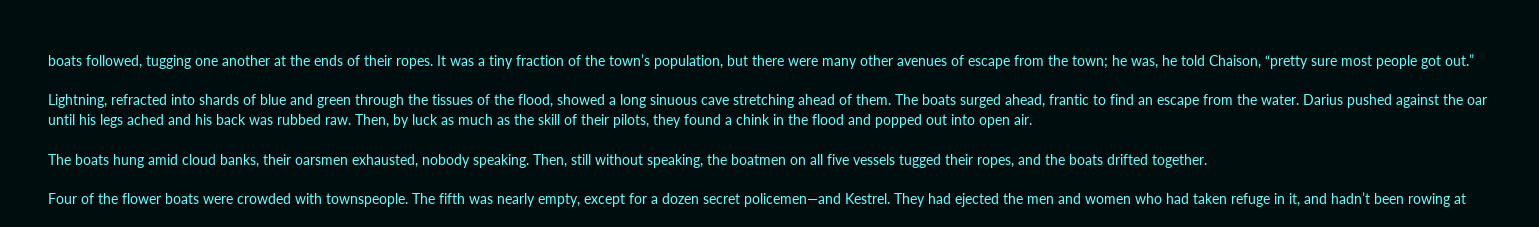boats followed, tugging one another at the ends of their ropes. It was a tiny fraction of the town’s population, but there were many other avenues of escape from the town; he was, he told Chaison, “pretty sure most people got out.”

Lightning, refracted into shards of blue and green through the tissues of the flood, showed a long sinuous cave stretching ahead of them. The boats surged ahead, frantic to find an escape from the water. Darius pushed against the oar until his legs ached and his back was rubbed raw. Then, by luck as much as the skill of their pilots, they found a chink in the flood and popped out into open air.

The boats hung amid cloud banks, their oarsmen exhausted, nobody speaking. Then, still without speaking, the boatmen on all five vessels tugged their ropes, and the boats drifted together.

Four of the flower boats were crowded with townspeople. The fifth was nearly empty, except for a dozen secret policemen—and Kestrel. They had ejected the men and women who had taken refuge in it, and hadn’t been rowing at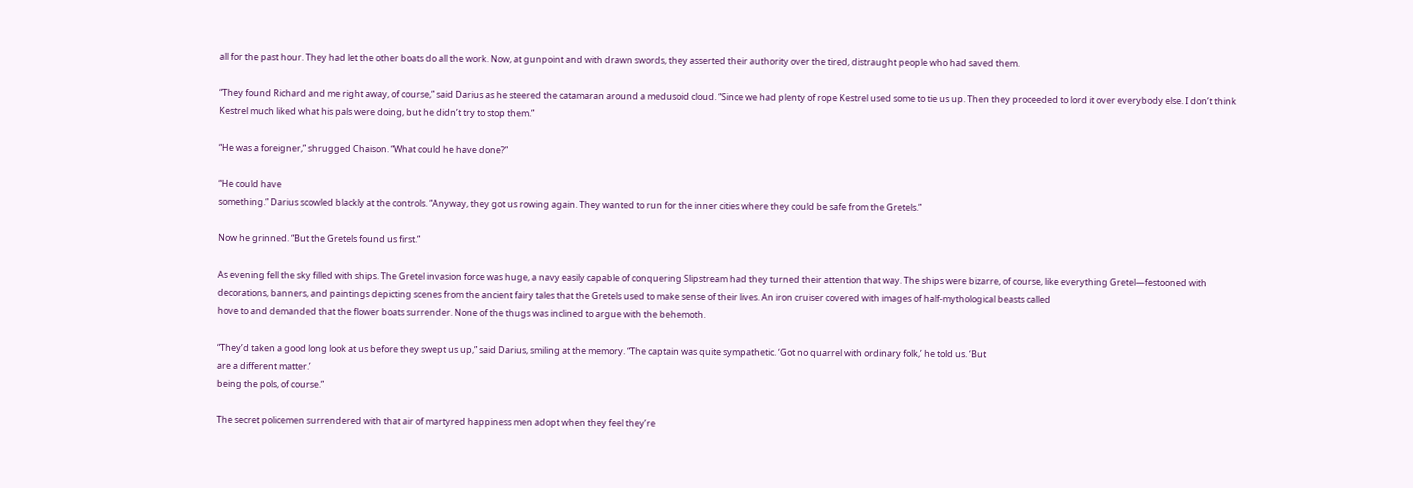all for the past hour. They had let the other boats do all the work. Now, at gunpoint and with drawn swords, they asserted their authority over the tired, distraught people who had saved them.

“They found Richard and me right away, of course,” said Darius as he steered the catamaran around a medusoid cloud. “Since we had plenty of rope Kestrel used some to tie us up. Then they proceeded to lord it over everybody else. I don’t think Kestrel much liked what his pals were doing, but he didn’t try to stop them.”

“He was a foreigner,” shrugged Chaison. “What could he have done?”

“He could have
something.” Darius scowled blackly at the controls. “Anyway, they got us rowing again. They wanted to run for the inner cities where they could be safe from the Gretels.”

Now he grinned. “But the Gretels found us first.”

As evening fell the sky filled with ships. The Gretel invasion force was huge, a navy easily capable of conquering Slipstream had they turned their attention that way. The ships were bizarre, of course, like everything Gretel—festooned with decorations, banners, and paintings depicting scenes from the ancient fairy tales that the Gretels used to make sense of their lives. An iron cruiser covered with images of half-mythological beasts called
hove to and demanded that the flower boats surrender. None of the thugs was inclined to argue with the behemoth.

“They’d taken a good long look at us before they swept us up,” said Darius, smiling at the memory. “The captain was quite sympathetic. ‘Got no quarrel with ordinary folk,’ he told us. ‘But
are a different matter.’
being the pols, of course.”

The secret policemen surrendered with that air of martyred happiness men adopt when they feel they’re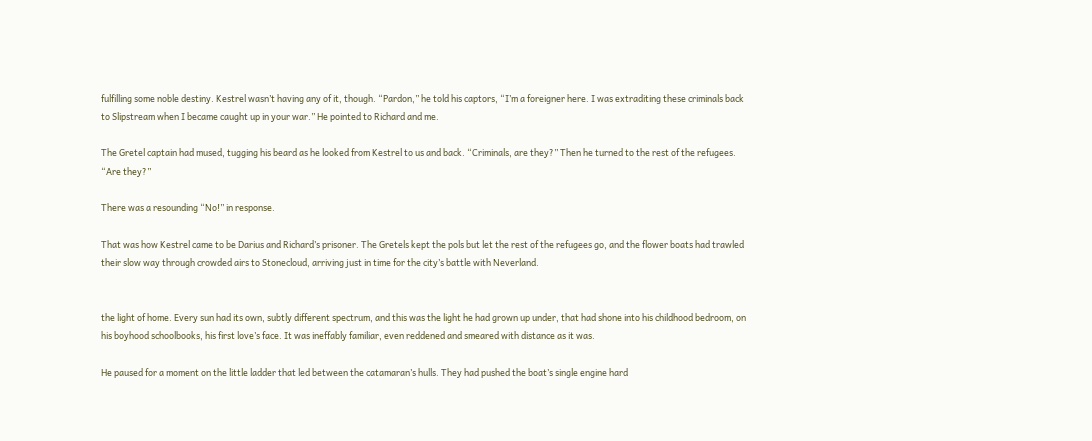fulfilling some noble destiny. Kestrel wasn’t having any of it, though. “Pardon,” he told his captors, “I’m a foreigner here. I was extraditing these criminals back to Slipstream when I became caught up in your war.” He pointed to Richard and me.

The Gretel captain had mused, tugging his beard as he looked from Kestrel to us and back. “Criminals, are they?” Then he turned to the rest of the refugees.
“Are they?”

There was a resounding “No!” in response.

That was how Kestrel came to be Darius and Richard’s prisoner. The Gretels kept the pols but let the rest of the refugees go, and the flower boats had trawled their slow way through crowded airs to Stonecloud, arriving just in time for the city’s battle with Neverland.


the light of home. Every sun had its own, subtly different spectrum, and this was the light he had grown up under, that had shone into his childhood bedroom, on his boyhood schoolbooks, his first love’s face. It was ineffably familiar, even reddened and smeared with distance as it was.

He paused for a moment on the little ladder that led between the catamaran’s hulls. They had pushed the boat’s single engine hard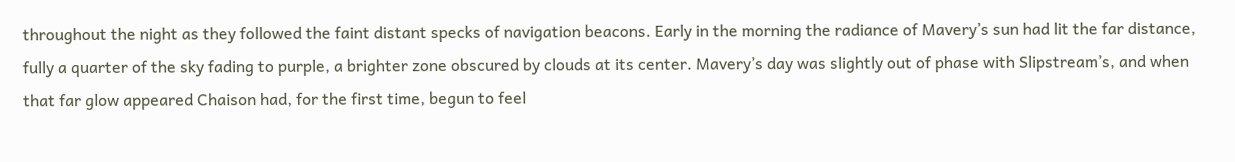throughout the night as they followed the faint distant specks of navigation beacons. Early in the morning the radiance of Mavery’s sun had lit the far distance, fully a quarter of the sky fading to purple, a brighter zone obscured by clouds at its center. Mavery’s day was slightly out of phase with Slipstream’s, and when that far glow appeared Chaison had, for the first time, begun to feel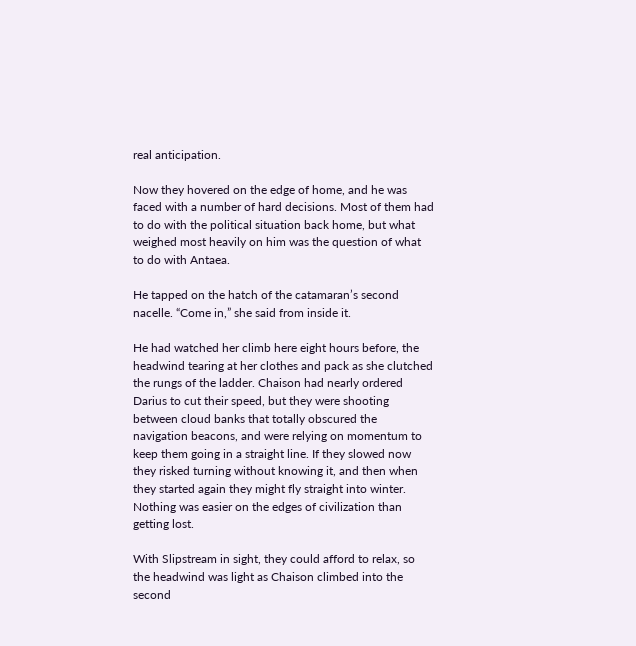real anticipation.

Now they hovered on the edge of home, and he was faced with a number of hard decisions. Most of them had to do with the political situation back home, but what weighed most heavily on him was the question of what to do with Antaea.

He tapped on the hatch of the catamaran’s second nacelle. “Come in,” she said from inside it.

He had watched her climb here eight hours before, the headwind tearing at her clothes and pack as she clutched the rungs of the ladder. Chaison had nearly ordered Darius to cut their speed, but they were shooting between cloud banks that totally obscured the navigation beacons, and were relying on momentum to keep them going in a straight line. If they slowed now they risked turning without knowing it, and then when they started again they might fly straight into winter. Nothing was easier on the edges of civilization than getting lost.

With Slipstream in sight, they could afford to relax, so the headwind was light as Chaison climbed into the second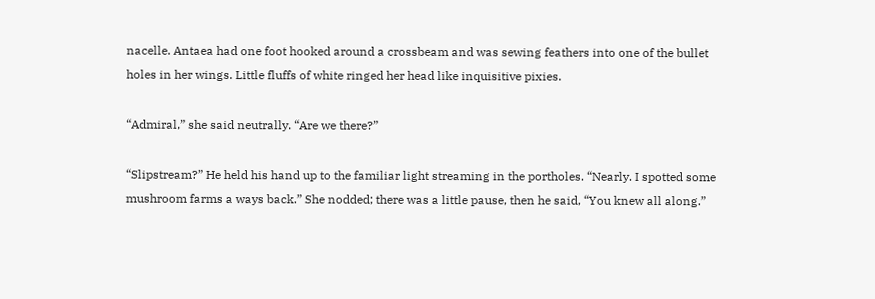nacelle. Antaea had one foot hooked around a crossbeam and was sewing feathers into one of the bullet holes in her wings. Little fluffs of white ringed her head like inquisitive pixies.

“Admiral,” she said neutrally. “Are we there?”

“Slipstream?” He held his hand up to the familiar light streaming in the portholes. “Nearly. I spotted some mushroom farms a ways back.” She nodded; there was a little pause, then he said, “You knew all along.”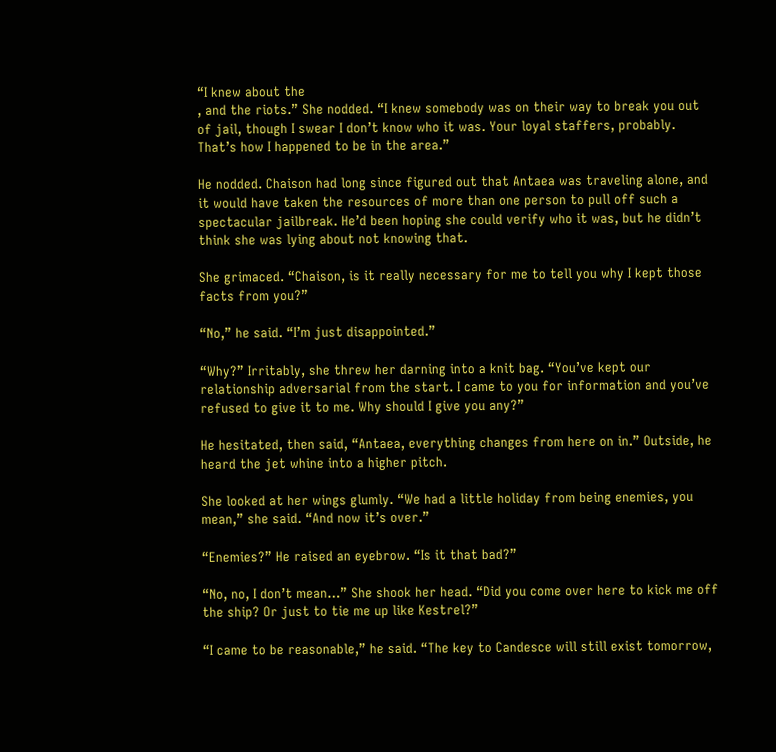“I knew about the
, and the riots.” She nodded. “I knew somebody was on their way to break you out of jail, though I swear I don’t know who it was. Your loyal staffers, probably. That’s how I happened to be in the area.”

He nodded. Chaison had long since figured out that Antaea was traveling alone, and it would have taken the resources of more than one person to pull off such a spectacular jailbreak. He’d been hoping she could verify who it was, but he didn’t think she was lying about not knowing that.

She grimaced. “Chaison, is it really necessary for me to tell you why I kept those facts from you?”

“No,” he said. “I’m just disappointed.”

“Why?” Irritably, she threw her darning into a knit bag. “You’ve kept our relationship adversarial from the start. I came to you for information and you’ve refused to give it to me. Why should I give you any?”

He hesitated, then said, “Antaea, everything changes from here on in.” Outside, he heard the jet whine into a higher pitch.

She looked at her wings glumly. “We had a little holiday from being enemies, you mean,” she said. “And now it’s over.”

“Enemies?” He raised an eyebrow. “Is it that bad?”

“No, no, I don’t mean…” She shook her head. “Did you come over here to kick me off the ship? Or just to tie me up like Kestrel?”

“I came to be reasonable,” he said. “The key to Candesce will still exist tomorrow,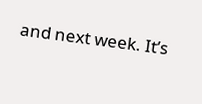and next week. It’s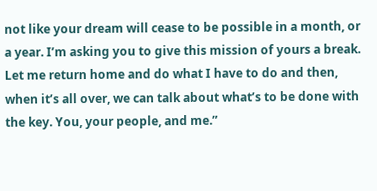not like your dream will cease to be possible in a month, or a year. I’m asking you to give this mission of yours a break. Let me return home and do what I have to do and then, when it’s all over, we can talk about what’s to be done with the key. You, your people, and me.”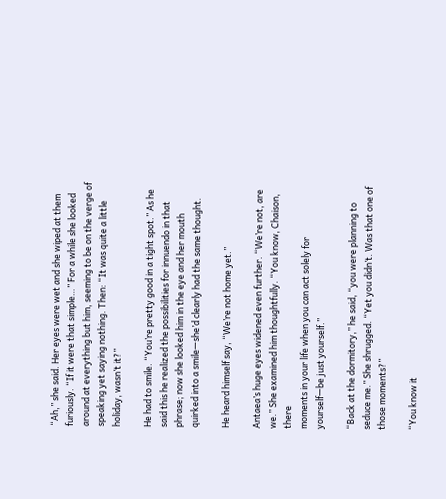“Ah,” she said. Her eyes were wet and she wiped at them furiously. “If it were that simple…” For a while she looked around at everything but him, seeming to be on the verge of speaking yet saying nothing. Then: “It was quite a little holiday, wasn’t it?”

He had to smile. “You’re pretty good in a tight spot.” As he said this he realized the possibilities for innuendo in that phrase; now she looked him in the eye and her mouth quirked into a smile—she’d clearly had the same thought.

He heard himself say, “We’re not home yet.”

Antaea’s huge eyes widened even further. “We’re not, are we.” She examined him thoughtfully. “You know, Chaison, there
moments in your life when you can act solely for yourself—be just yourself.”

“Back at the dormitory,” he said, “you were planning to seduce me.” She shrugged. “Yet you didn’t. Was that one of those moments?”

“You know it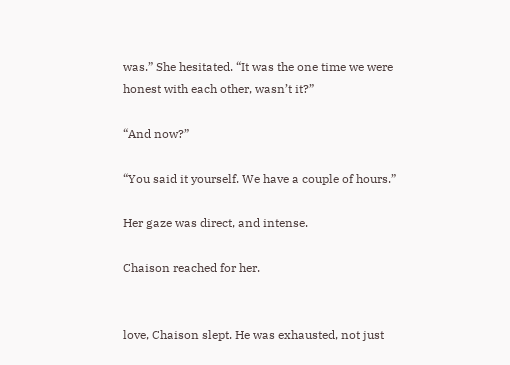was.” She hesitated. “It was the one time we were honest with each other, wasn’t it?”

“And now?”

“You said it yourself. We have a couple of hours.”

Her gaze was direct, and intense.

Chaison reached for her.


love, Chaison slept. He was exhausted, not just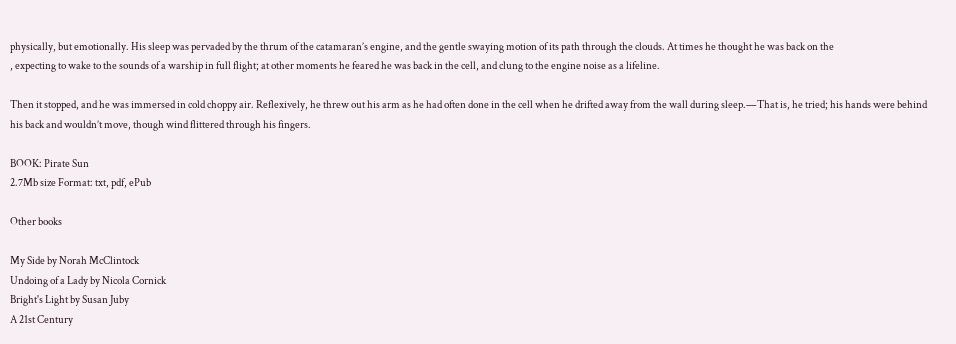physically, but emotionally. His sleep was pervaded by the thrum of the catamaran’s engine, and the gentle swaying motion of its path through the clouds. At times he thought he was back on the
, expecting to wake to the sounds of a warship in full flight; at other moments he feared he was back in the cell, and clung to the engine noise as a lifeline.

Then it stopped, and he was immersed in cold choppy air. Reflexively, he threw out his arm as he had often done in the cell when he drifted away from the wall during sleep.—That is, he tried; his hands were behind his back and wouldn’t move, though wind flittered through his fingers.

BOOK: Pirate Sun
2.7Mb size Format: txt, pdf, ePub

Other books

My Side by Norah McClintock
Undoing of a Lady by Nicola Cornick
Bright's Light by Susan Juby
A 21st Century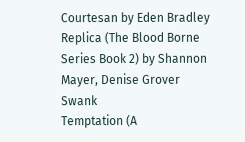Courtesan by Eden Bradley
Replica (The Blood Borne Series Book 2) by Shannon Mayer, Denise Grover Swank
Temptation (A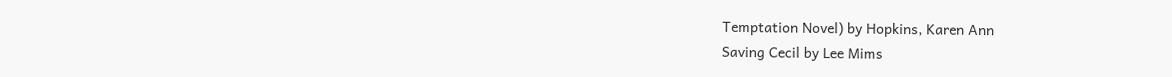Temptation Novel) by Hopkins, Karen Ann
Saving Cecil by Lee Mims